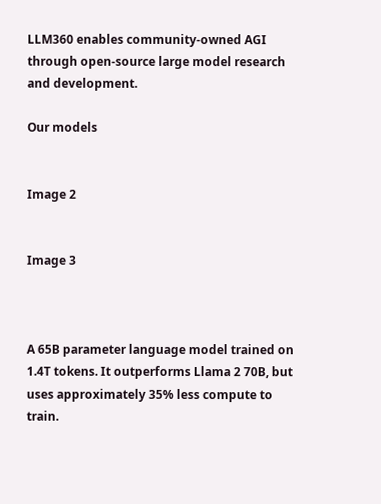LLM360 enables community-owned AGI through open-source large model research and development.

Our models


Image 2


Image 3



A 65B parameter language model trained on 1.4T tokens. It outperforms Llama 2 70B, but uses approximately 35% less compute to train.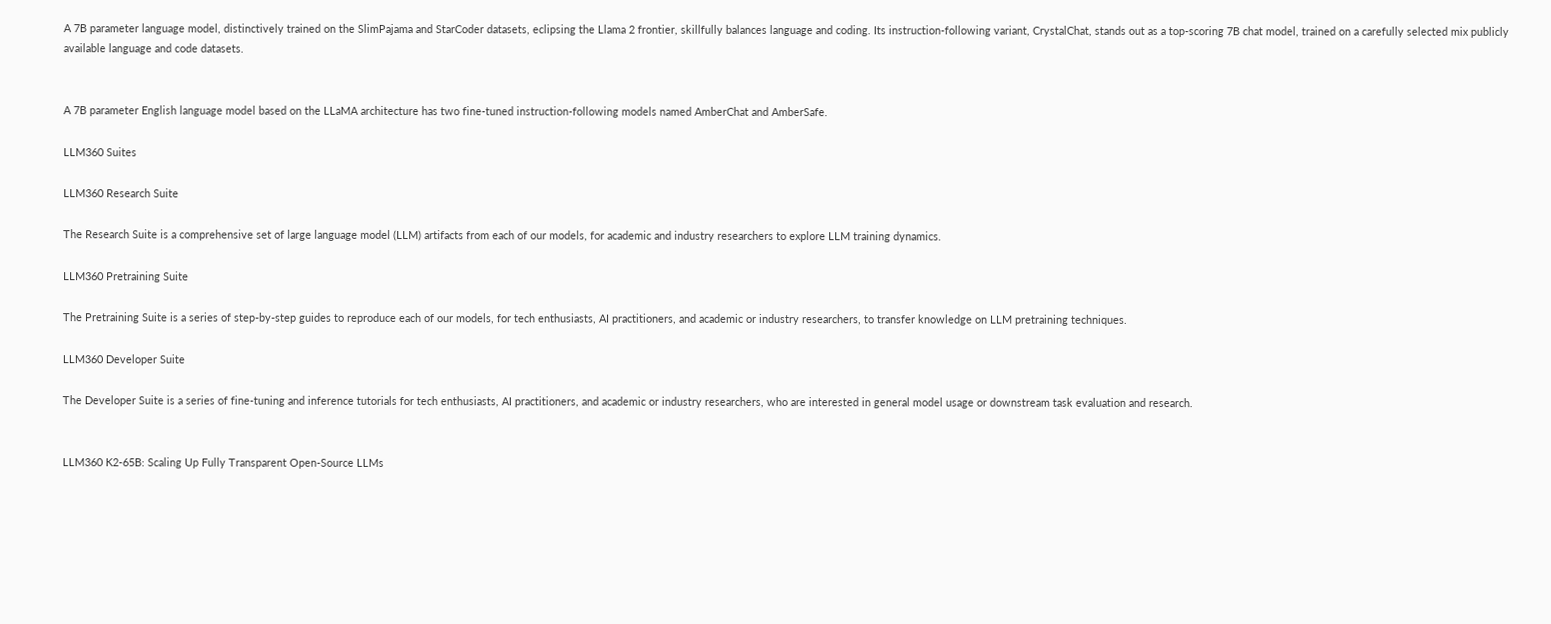A 7B parameter language model, distinctively trained on the SlimPajama and StarCoder datasets, eclipsing the Llama 2 frontier, skillfully balances language and coding. Its instruction-following variant, CrystalChat, stands out as a top-scoring 7B chat model, trained on a carefully selected mix publicly available language and code datasets.


A 7B parameter English language model based on the LLaMA architecture has two fine-tuned instruction-following models named AmberChat and AmberSafe.

LLM360 Suites

LLM360 Research Suite

The Research Suite is a comprehensive set of large language model (LLM) artifacts from each of our models, for academic and industry researchers to explore LLM training dynamics.

LLM360 Pretraining Suite

The Pretraining Suite is a series of step-by-step guides to reproduce each of our models, for tech enthusiasts, AI practitioners, and academic or industry researchers, to transfer knowledge on LLM pretraining techniques.

LLM360 Developer Suite

The Developer Suite is a series of fine-tuning and inference tutorials for tech enthusiasts, AI practitioners, and academic or industry researchers, who are interested in general model usage or downstream task evaluation and research.


LLM360 K2-65B: Scaling Up Fully Transparent Open-Source LLMs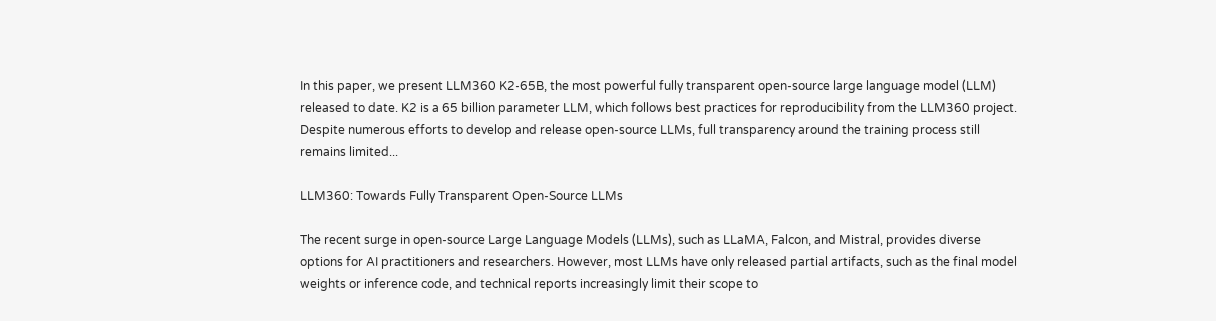In this paper, we present LLM360 K2-65B, the most powerful fully transparent open-source large language model (LLM) released to date. K2 is a 65 billion parameter LLM, which follows best practices for reproducibility from the LLM360 project. Despite numerous efforts to develop and release open-source LLMs, full transparency around the training process still remains limited...

LLM360: Towards Fully Transparent Open-Source LLMs

The recent surge in open-source Large Language Models (LLMs), such as LLaMA, Falcon, and Mistral, provides diverse options for AI practitioners and researchers. However, most LLMs have only released partial artifacts, such as the final model weights or inference code, and technical reports increasingly limit their scope to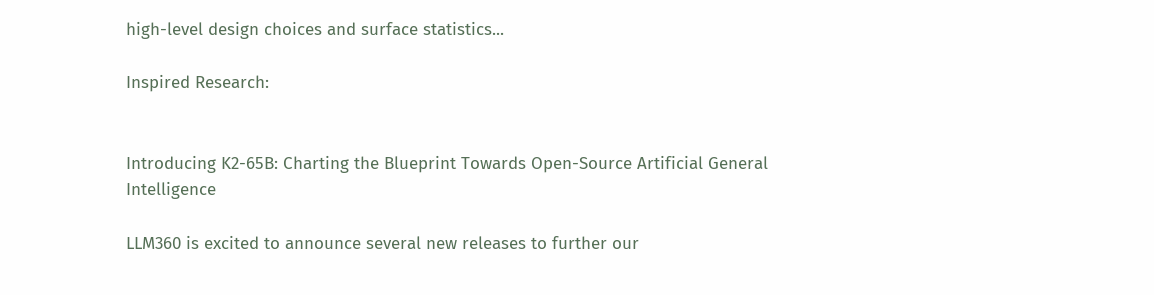high-level design choices and surface statistics...

Inspired Research:


Introducing K2-65B: Charting the Blueprint Towards Open-Source Artificial General Intelligence

LLM360 is excited to announce several new releases to further our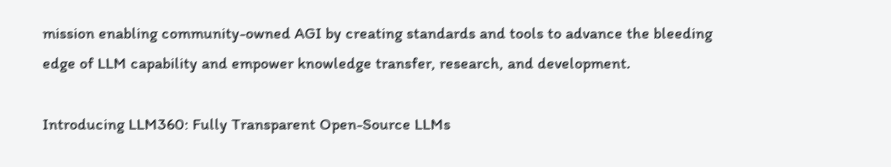mission enabling community-owned AGI by creating standards and tools to advance the bleeding edge of LLM capability and empower knowledge transfer, research, and development.

Introducing LLM360: Fully Transparent Open-Source LLMs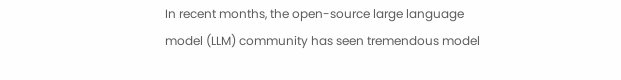In recent months, the open-source large language model (LLM) community has seen tremendous model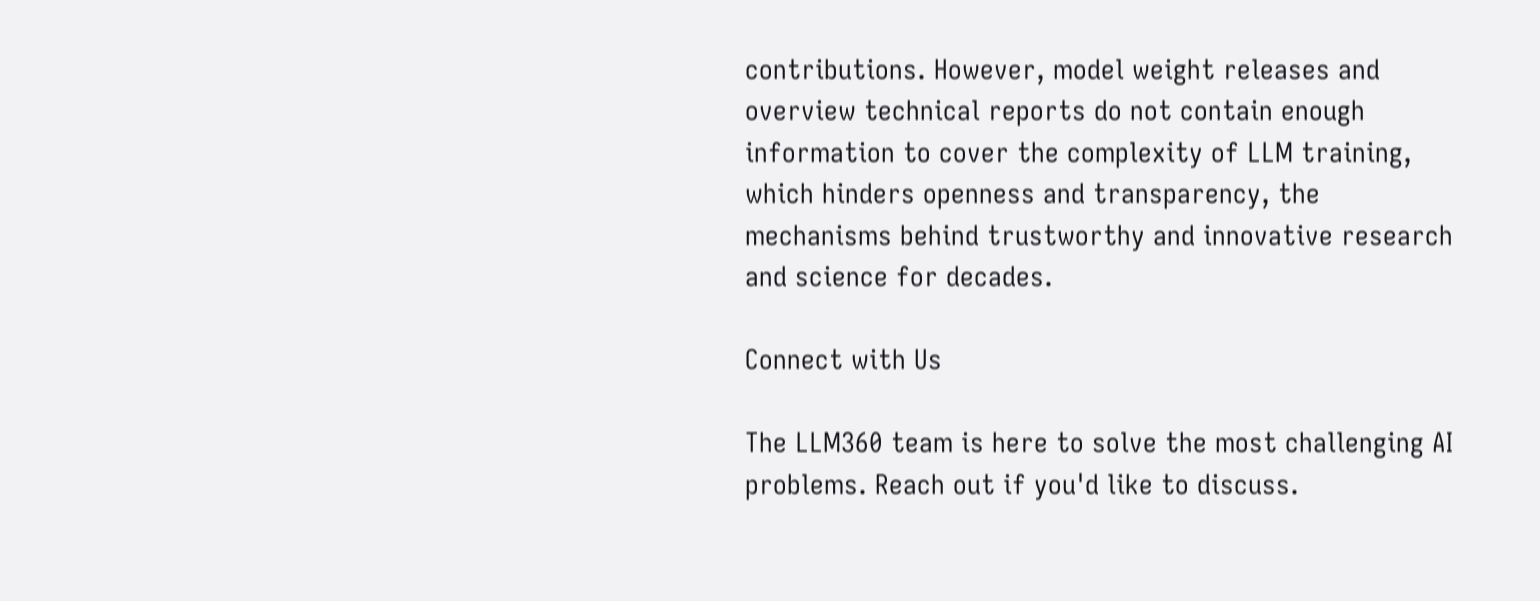contributions. However, model weight releases and overview technical reports do not contain enough information to cover the complexity of LLM training, which hinders openness and transparency, the mechanisms behind trustworthy and innovative research and science for decades.

Connect with Us

The LLM360 team is here to solve the most challenging AI problems. Reach out if you'd like to discuss.